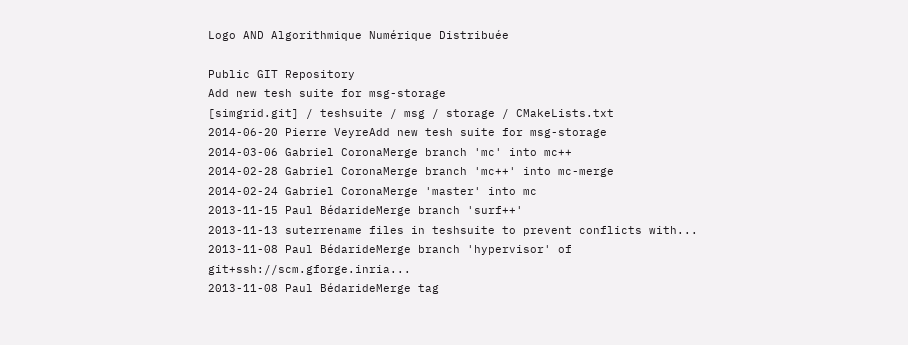Logo AND Algorithmique Numérique Distribuée

Public GIT Repository
Add new tesh suite for msg-storage
[simgrid.git] / teshsuite / msg / storage / CMakeLists.txt
2014-06-20 Pierre VeyreAdd new tesh suite for msg-storage
2014-03-06 Gabriel CoronaMerge branch 'mc' into mc++
2014-02-28 Gabriel CoronaMerge branch 'mc++' into mc-merge
2014-02-24 Gabriel CoronaMerge 'master' into mc
2013-11-15 Paul BédarideMerge branch 'surf++'
2013-11-13 suterrename files in teshsuite to prevent conflicts with...
2013-11-08 Paul BédarideMerge branch 'hypervisor' of git+ssh://scm.gforge.inria...
2013-11-08 Paul BédarideMerge tag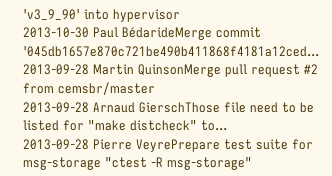'v3_9_90' into hypervisor
2013-10-30 Paul BédarideMerge commit '045db1657e870c721be490b411868f4181a12ced...
2013-09-28 Martin QuinsonMerge pull request #2 from cemsbr/master
2013-09-28 Arnaud GierschThose file need to be listed for "make distcheck" to...
2013-09-28 Pierre VeyrePrepare test suite for msg-storage "ctest -R msg-storage"